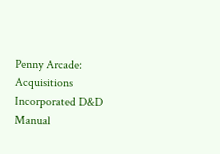Penny Arcade: Acquisitions Incorporated D&D Manual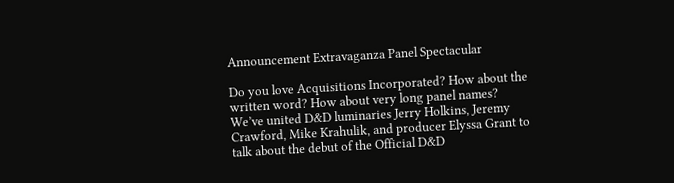Announcement Extravaganza Panel Spectacular

Do you love Acquisitions Incorporated? How about the written word? How about very long panel names? We’ve united D&D luminaries Jerry Holkins, Jeremy Crawford, Mike Krahulik, and producer Elyssa Grant to talk about the debut of the Official D&D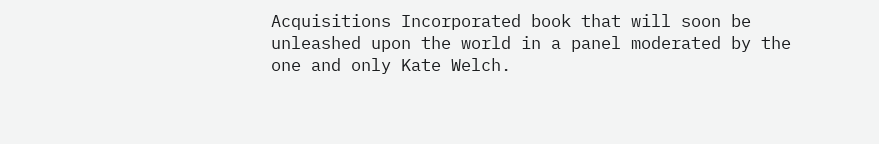Acquisitions Incorporated book that will soon be unleashed upon the world in a panel moderated by the one and only Kate Welch.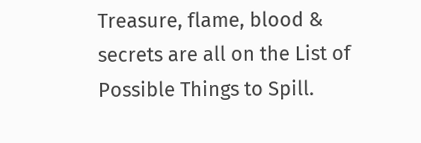Treasure, flame, blood & secrets are all on the List of Possible Things to Spill.